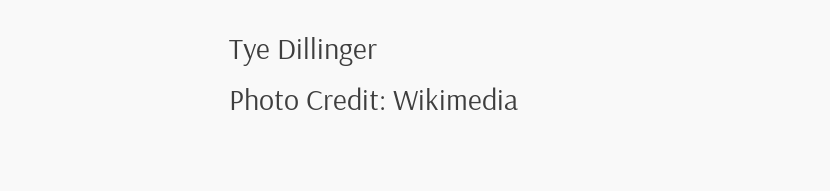Tye Dillinger
Photo Credit: Wikimedia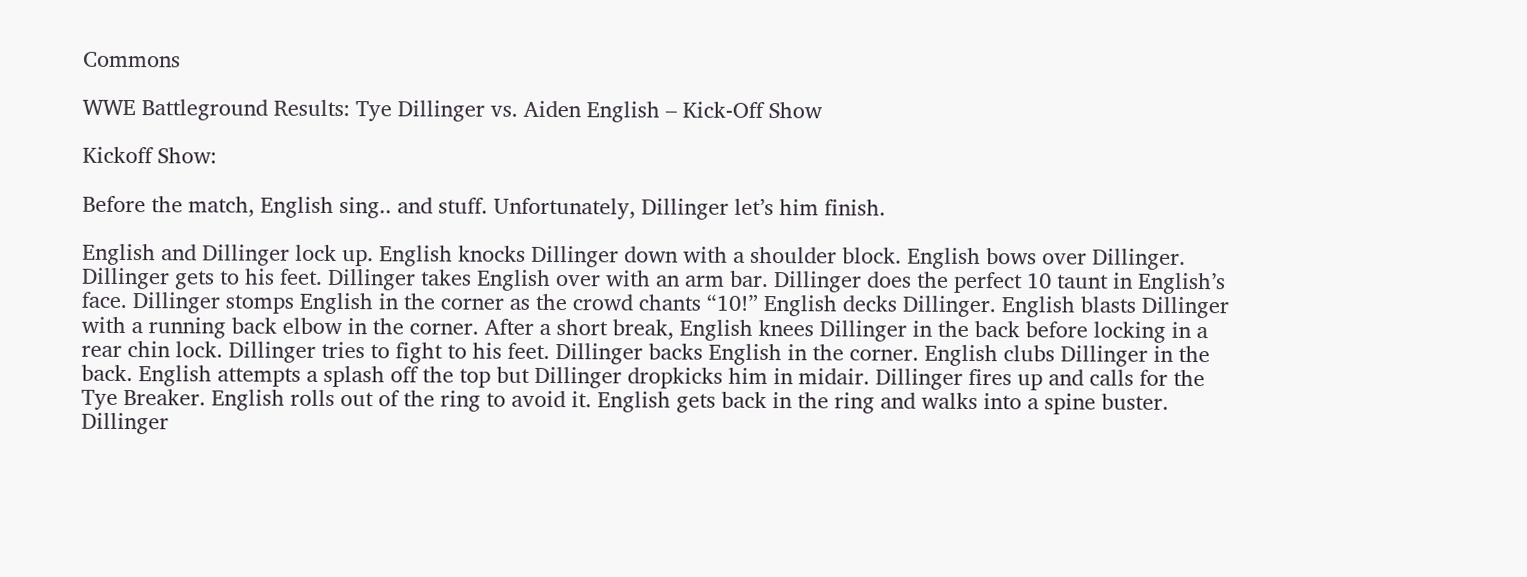Commons

WWE Battleground Results: Tye Dillinger vs. Aiden English – Kick-Off Show

Kickoff Show:

Before the match, English sing.. and stuff. Unfortunately, Dillinger let’s him finish.

English and Dillinger lock up. English knocks Dillinger down with a shoulder block. English bows over Dillinger. Dillinger gets to his feet. Dillinger takes English over with an arm bar. Dillinger does the perfect 10 taunt in English’s face. Dillinger stomps English in the corner as the crowd chants “10!” English decks Dillinger. English blasts Dillinger with a running back elbow in the corner. After a short break, English knees Dillinger in the back before locking in a rear chin lock. Dillinger tries to fight to his feet. Dillinger backs English in the corner. English clubs Dillinger in the back. English attempts a splash off the top but Dillinger dropkicks him in midair. Dillinger fires up and calls for the Tye Breaker. English rolls out of the ring to avoid it. English gets back in the ring and walks into a spine buster. Dillinger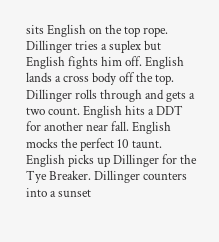sits English on the top rope. Dillinger tries a suplex but English fights him off. English lands a cross body off the top. Dillinger rolls through and gets a two count. English hits a DDT for another near fall. English mocks the perfect 10 taunt. English picks up Dillinger for the Tye Breaker. Dillinger counters into a sunset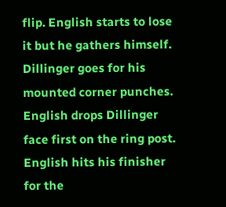flip. English starts to lose it but he gathers himself. Dillinger goes for his mounted corner punches. English drops Dillinger face first on the ring post. English hits his finisher for the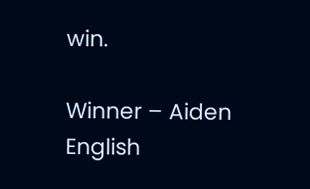win.

Winner – Aiden English